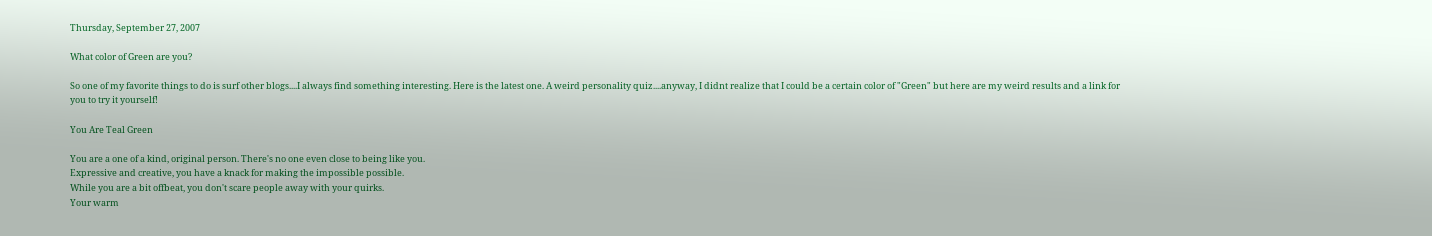Thursday, September 27, 2007

What color of Green are you?

So one of my favorite things to do is surf other blogs....I always find something interesting. Here is the latest one. A weird personality quiz....anyway, I didnt realize that I could be a certain color of "Green" but here are my weird results and a link for you to try it yourself!

You Are Teal Green

You are a one of a kind, original person. There's no one even close to being like you.
Expressive and creative, you have a knack for making the impossible possible.
While you are a bit offbeat, you don't scare people away with your quirks.
Your warm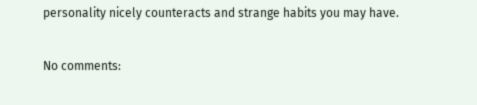personality nicely counteracts and strange habits you may have.

No comments: